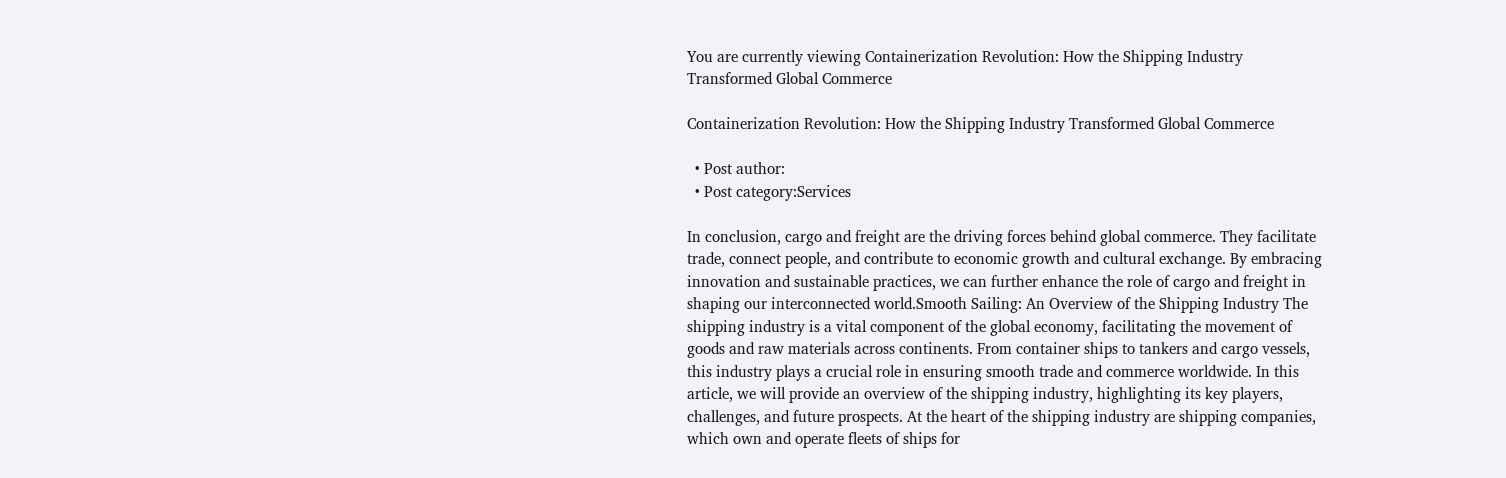You are currently viewing Containerization Revolution: How the Shipping Industry Transformed Global Commerce

Containerization Revolution: How the Shipping Industry Transformed Global Commerce

  • Post author:
  • Post category:Services

In conclusion, cargo and freight are the driving forces behind global commerce. They facilitate trade, connect people, and contribute to economic growth and cultural exchange. By embracing innovation and sustainable practices, we can further enhance the role of cargo and freight in shaping our interconnected world.Smooth Sailing: An Overview of the Shipping Industry The shipping industry is a vital component of the global economy, facilitating the movement of goods and raw materials across continents. From container ships to tankers and cargo vessels, this industry plays a crucial role in ensuring smooth trade and commerce worldwide. In this article, we will provide an overview of the shipping industry, highlighting its key players, challenges, and future prospects. At the heart of the shipping industry are shipping companies, which own and operate fleets of ships for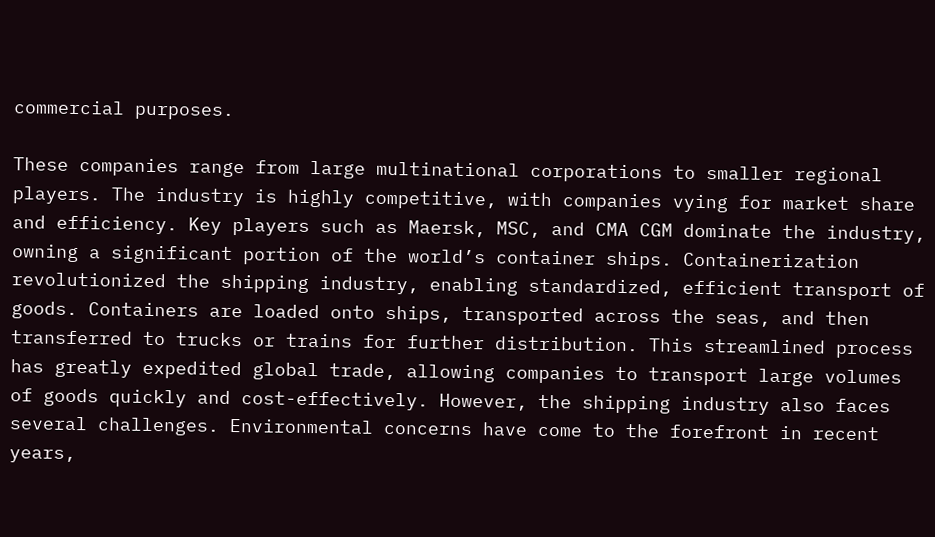commercial purposes.

These companies range from large multinational corporations to smaller regional players. The industry is highly competitive, with companies vying for market share and efficiency. Key players such as Maersk, MSC, and CMA CGM dominate the industry, owning a significant portion of the world’s container ships. Containerization revolutionized the shipping industry, enabling standardized, efficient transport of goods. Containers are loaded onto ships, transported across the seas, and then transferred to trucks or trains for further distribution. This streamlined process has greatly expedited global trade, allowing companies to transport large volumes of goods quickly and cost-effectively. However, the shipping industry also faces several challenges. Environmental concerns have come to the forefront in recent years,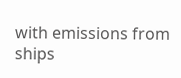with emissions from ships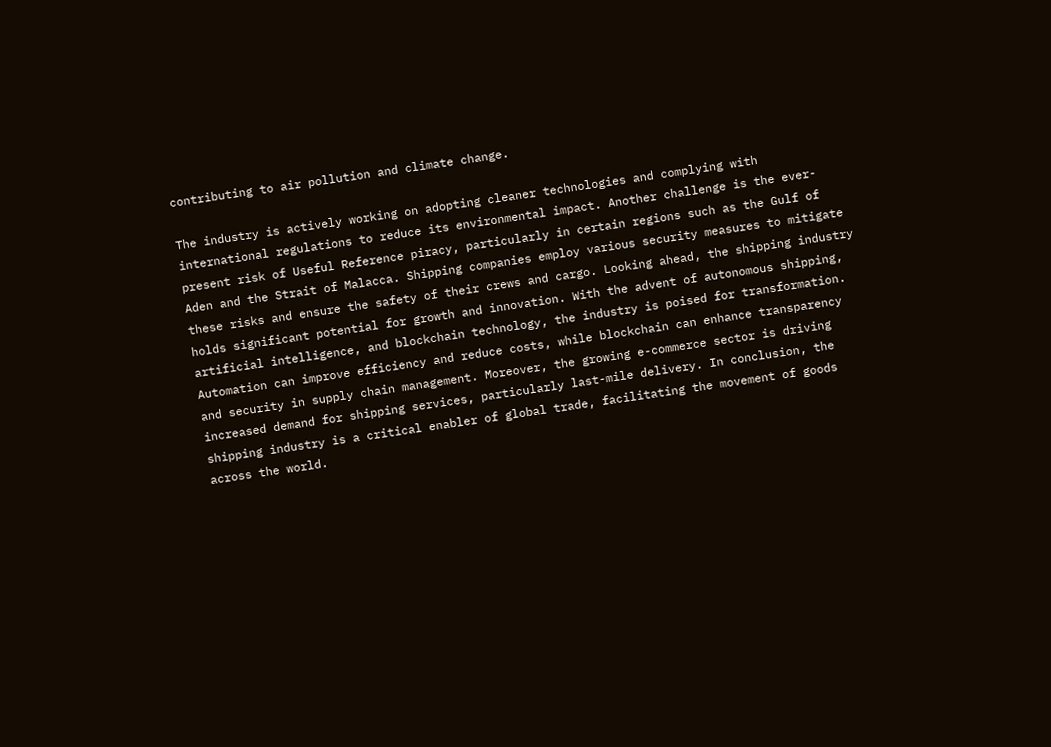contributing to air pollution and climate change.

The industry is actively working on adopting cleaner technologies and complying with international regulations to reduce its environmental impact. Another challenge is the ever-present risk of Useful Reference piracy, particularly in certain regions such as the Gulf of Aden and the Strait of Malacca. Shipping companies employ various security measures to mitigate these risks and ensure the safety of their crews and cargo. Looking ahead, the shipping industry holds significant potential for growth and innovation. With the advent of autonomous shipping, artificial intelligence, and blockchain technology, the industry is poised for transformation. Automation can improve efficiency and reduce costs, while blockchain can enhance transparency and security in supply chain management. Moreover, the growing e-commerce sector is driving increased demand for shipping services, particularly last-mile delivery. In conclusion, the shipping industry is a critical enabler of global trade, facilitating the movement of goods across the world.